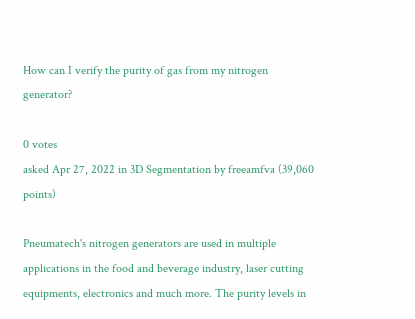How can I verify the purity of gas from my nitrogen generator?

0 votes
asked Apr 27, 2022 in 3D Segmentation by freeamfva (39,060 points)

Pneumatech's nitrogen generators are used in multiple applications in the food and beverage industry, laser cutting equipments, electronics and much more. The purity levels in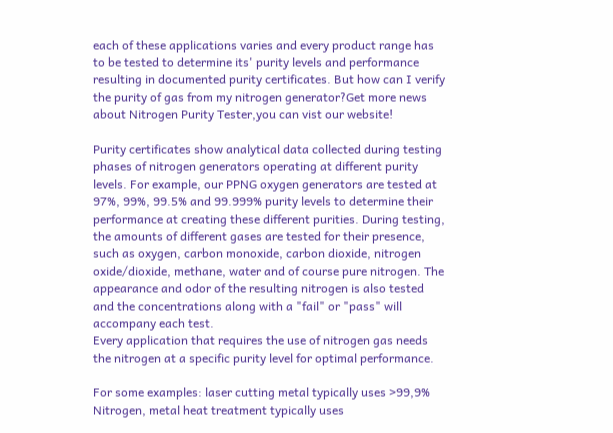each of these applications varies and every product range has to be tested to determine its' purity levels and performance resulting in documented purity certificates. But how can I verify the purity of gas from my nitrogen generator?Get more news about Nitrogen Purity Tester,you can vist our website!

Purity certificates show analytical data collected during testing phases of nitrogen generators operating at different purity levels. For example, our PPNG oxygen generators are tested at 97%, 99%, 99.5% and 99.999% purity levels to determine their performance at creating these different purities. During testing, the amounts of different gases are tested for their presence, such as oxygen, carbon monoxide, carbon dioxide, nitrogen oxide/dioxide, methane, water and of course pure nitrogen. The appearance and odor of the resulting nitrogen is also tested and the concentrations along with a "fail" or "pass" will accompany each test.
Every application that requires the use of nitrogen gas needs the nitrogen at a specific purity level for optimal performance.

For some examples: laser cutting metal typically uses >99,9% Nitrogen, metal heat treatment typically uses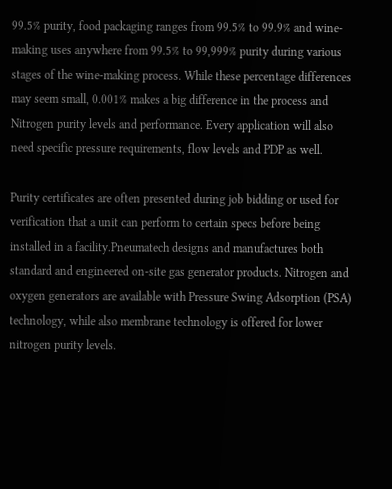99.5% purity, food packaging ranges from 99.5% to 99.9% and wine-making uses anywhere from 99.5% to 99,999% purity during various stages of the wine-making process. While these percentage differences may seem small, 0.001% makes a big difference in the process and Nitrogen purity levels and performance. Every application will also need specific pressure requirements, flow levels and PDP as well.

Purity certificates are often presented during job bidding or used for verification that a unit can perform to certain specs before being installed in a facility.Pneumatech designs and manufactures both standard and engineered on-site gas generator products. Nitrogen and oxygen generators are available with Pressure Swing Adsorption (PSA) technology, while also membrane technology is offered for lower nitrogen purity levels.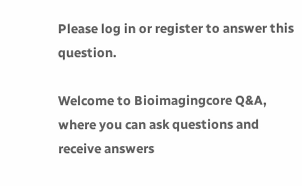Please log in or register to answer this question.

Welcome to Bioimagingcore Q&A, where you can ask questions and receive answers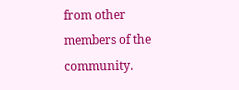from other members of the community.